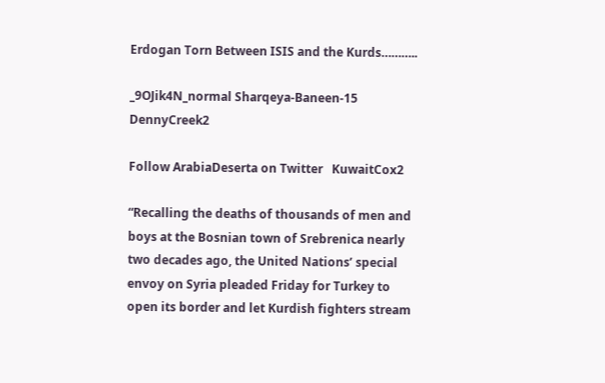Erdogan Torn Between ISIS and the Kurds………..

_9OJik4N_normal Sharqeya-Baneen-15    DennyCreek2

Follow ArabiaDeserta on Twitter   KuwaitCox2

“Recalling the deaths of thousands of men and boys at the Bosnian town of Srebrenica nearly two decades ago, the United Nations’ special envoy on Syria pleaded Friday for Turkey to open its border and let Kurdish fighters stream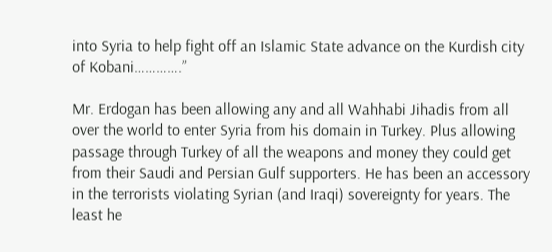into Syria to help fight off an Islamic State advance on the Kurdish city of Kobani………….”

Mr. Erdogan has been allowing any and all Wahhabi Jihadis from all over the world to enter Syria from his domain in Turkey. Plus allowing passage through Turkey of all the weapons and money they could get from their Saudi and Persian Gulf supporters. He has been an accessory in the terrorists violating Syrian (and Iraqi) sovereignty for years. The least he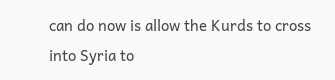can do now is allow the Kurds to cross into Syria to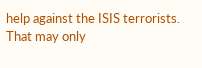help against the ISIS terrorists. That may only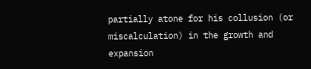partially atone for his collusion (or miscalculation) in the growth and expansion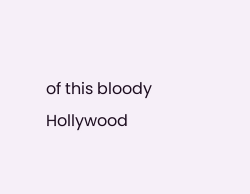of this bloody Hollywood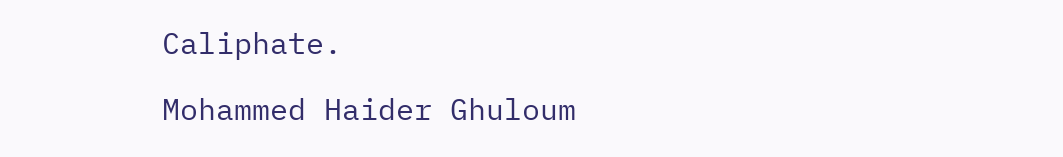Caliphate.

Mohammed Haider Ghuloum